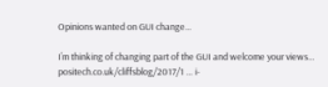Opinions wanted on GUI change...

I’m thinking of changing part of the GUI and welcome your views…
positech.co.uk/cliffsblog/2017/1 … i-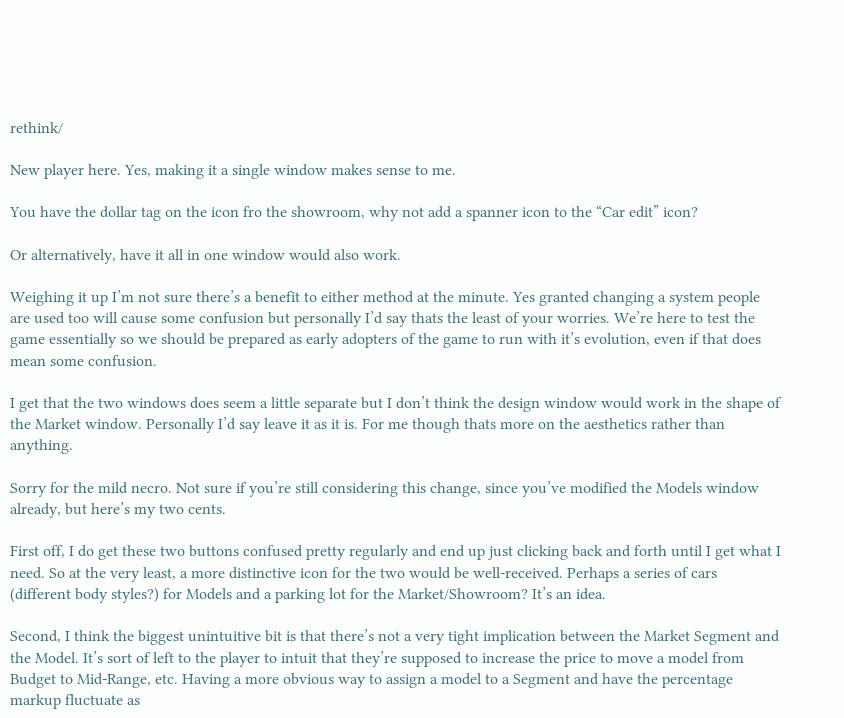rethink/

New player here. Yes, making it a single window makes sense to me.

You have the dollar tag on the icon fro the showroom, why not add a spanner icon to the “Car edit” icon?

Or alternatively, have it all in one window would also work.

Weighing it up I’m not sure there’s a benefit to either method at the minute. Yes granted changing a system people are used too will cause some confusion but personally I’d say thats the least of your worries. We’re here to test the game essentially so we should be prepared as early adopters of the game to run with it’s evolution, even if that does mean some confusion.

I get that the two windows does seem a little separate but I don’t think the design window would work in the shape of the Market window. Personally I’d say leave it as it is. For me though thats more on the aesthetics rather than anything.

Sorry for the mild necro. Not sure if you’re still considering this change, since you’ve modified the Models window already, but here’s my two cents.

First off, I do get these two buttons confused pretty regularly and end up just clicking back and forth until I get what I need. So at the very least, a more distinctive icon for the two would be well-received. Perhaps a series of cars (different body styles?) for Models and a parking lot for the Market/Showroom? It’s an idea.

Second, I think the biggest unintuitive bit is that there’s not a very tight implication between the Market Segment and the Model. It’s sort of left to the player to intuit that they’re supposed to increase the price to move a model from Budget to Mid-Range, etc. Having a more obvious way to assign a model to a Segment and have the percentage markup fluctuate as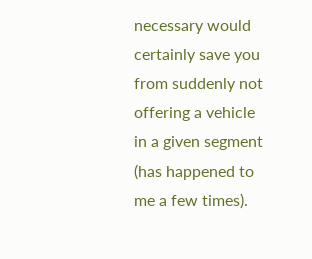necessary would certainly save you from suddenly not offering a vehicle in a given segment (has happened to me a few times).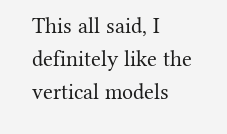This all said, I definitely like the vertical models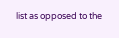list as opposed to the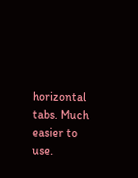horizontal tabs. Much easier to use.